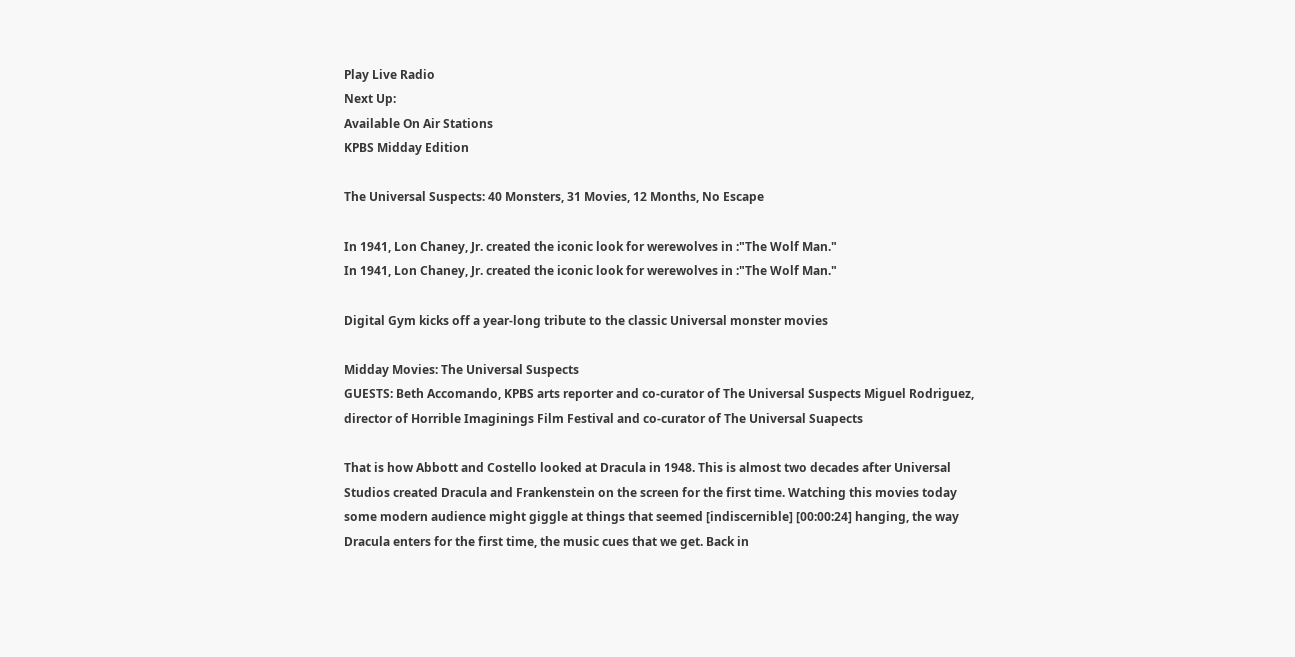Play Live Radio
Next Up:
Available On Air Stations
KPBS Midday Edition

The Universal Suspects: 40 Monsters, 31 Movies, 12 Months, No Escape

In 1941, Lon Chaney, Jr. created the iconic look for werewolves in :"The Wolf Man."
In 1941, Lon Chaney, Jr. created the iconic look for werewolves in :"The Wolf Man."

Digital Gym kicks off a year-long tribute to the classic Universal monster movies

Midday Movies: The Universal Suspects
GUESTS: Beth Accomando, KPBS arts reporter and co-curator of The Universal Suspects Miguel Rodriguez, director of Horrible Imaginings Film Festival and co-curator of The Universal Suapects

That is how Abbott and Costello looked at Dracula in 1948. This is almost two decades after Universal Studios created Dracula and Frankenstein on the screen for the first time. Watching this movies today some modern audience might giggle at things that seemed [indiscernible] [00:00:24] hanging, the way Dracula enters for the first time, the music cues that we get. Back in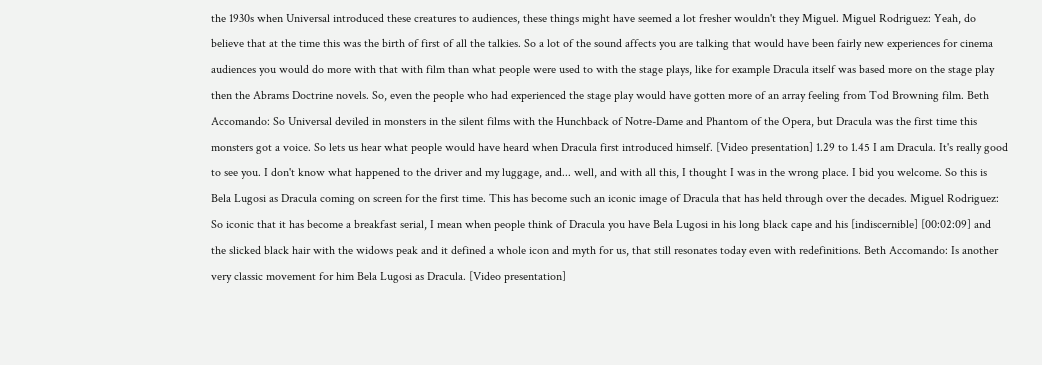the 1930s when Universal introduced these creatures to audiences, these things might have seemed a lot fresher wouldn't they Miguel. Miguel Rodriguez: Yeah, do believe that at the time this was the birth of first of all the talkies. So a lot of the sound affects you are talking that would have been fairly new experiences for cinema audiences you would do more with that with film than what people were used to with the stage plays, like for example Dracula itself was based more on the stage play then the Abrams Doctrine novels. So, even the people who had experienced the stage play would have gotten more of an array feeling from Tod Browning film. Beth Accomando: So Universal deviled in monsters in the silent films with the Hunchback of Notre-Dame and Phantom of the Opera, but Dracula was the first time this monsters got a voice. So lets us hear what people would have heard when Dracula first introduced himself. [Video presentation] 1.29 to 1.45 I am Dracula. It's really good to see you. I don't know what happened to the driver and my luggage, and... well, and with all this, I thought I was in the wrong place. I bid you welcome. So this is Bela Lugosi as Dracula coming on screen for the first time. This has become such an iconic image of Dracula that has held through over the decades. Miguel Rodriguez: So iconic that it has become a breakfast serial, I mean when people think of Dracula you have Bela Lugosi in his long black cape and his [indiscernible] [00:02:09] and the slicked black hair with the widows peak and it defined a whole icon and myth for us, that still resonates today even with redefinitions. Beth Accomando: Is another very classic movement for him Bela Lugosi as Dracula. [Video presentation]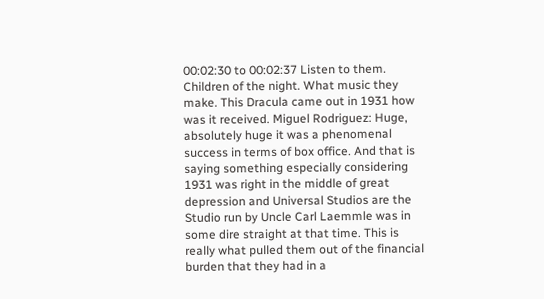00:02:30 to 00:02:37 Listen to them. Children of the night. What music they make. This Dracula came out in 1931 how was it received. Miguel Rodriguez: Huge, absolutely huge it was a phenomenal success in terms of box office. And that is saying something especially considering 1931 was right in the middle of great depression and Universal Studios are the Studio run by Uncle Carl Laemmle was in some dire straight at that time. This is really what pulled them out of the financial burden that they had in a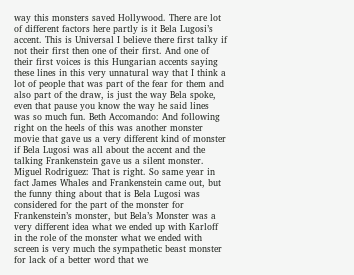way this monsters saved Hollywood. There are lot of different factors here partly is it Bela Lugosi’s accent. This is Universal I believe there first talky if not their first then one of their first. And one of their first voices is this Hungarian accents saying these lines in this very unnatural way that I think a lot of people that was part of the fear for them and also part of the draw, is just the way Bela spoke, even that pause you know the way he said lines was so much fun. Beth Accomando: And following right on the heels of this was another monster movie that gave us a very different kind of monster if Bela Lugosi was all about the accent and the talking Frankenstein gave us a silent monster. Miguel Rodriguez: That is right. So same year in fact James Whales and Frankenstein came out, but the funny thing about that is Bela Lugosi was considered for the part of the monster for Frankenstein’s monster, but Bela’s Monster was a very different idea what we ended up with Karloff in the role of the monster what we ended with screen is very much the sympathetic beast monster for lack of a better word that we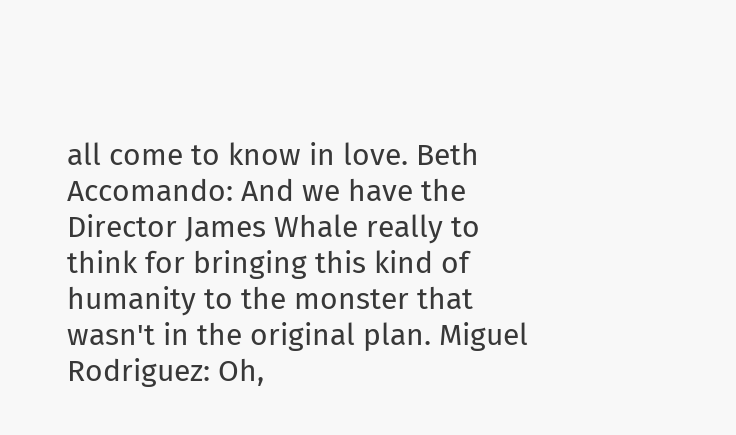all come to know in love. Beth Accomando: And we have the Director James Whale really to think for bringing this kind of humanity to the monster that wasn't in the original plan. Miguel Rodriguez: Oh,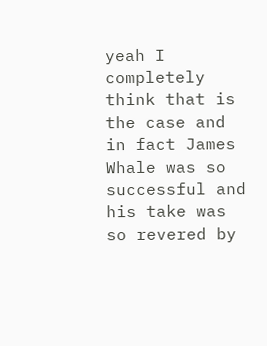yeah I completely think that is the case and in fact James Whale was so successful and his take was so revered by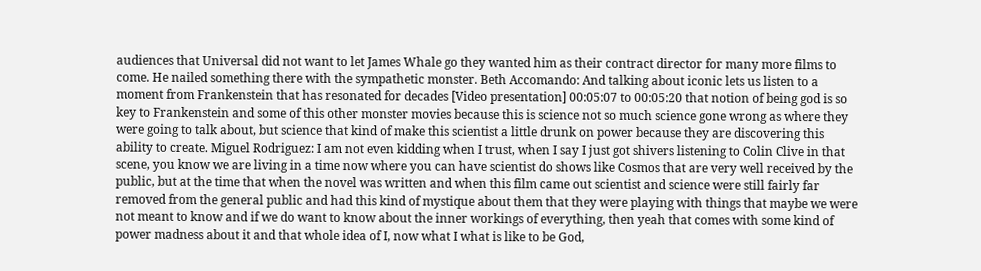audiences that Universal did not want to let James Whale go they wanted him as their contract director for many more films to come. He nailed something there with the sympathetic monster. Beth Accomando: And talking about iconic lets us listen to a moment from Frankenstein that has resonated for decades [Video presentation] 00:05:07 to 00:05:20 that notion of being god is so key to Frankenstein and some of this other monster movies because this is science not so much science gone wrong as where they were going to talk about, but science that kind of make this scientist a little drunk on power because they are discovering this ability to create. Miguel Rodriguez: I am not even kidding when I trust, when I say I just got shivers listening to Colin Clive in that scene, you know we are living in a time now where you can have scientist do shows like Cosmos that are very well received by the public, but at the time that when the novel was written and when this film came out scientist and science were still fairly far removed from the general public and had this kind of mystique about them that they were playing with things that maybe we were not meant to know and if we do want to know about the inner workings of everything, then yeah that comes with some kind of power madness about it and that whole idea of I, now what I what is like to be God,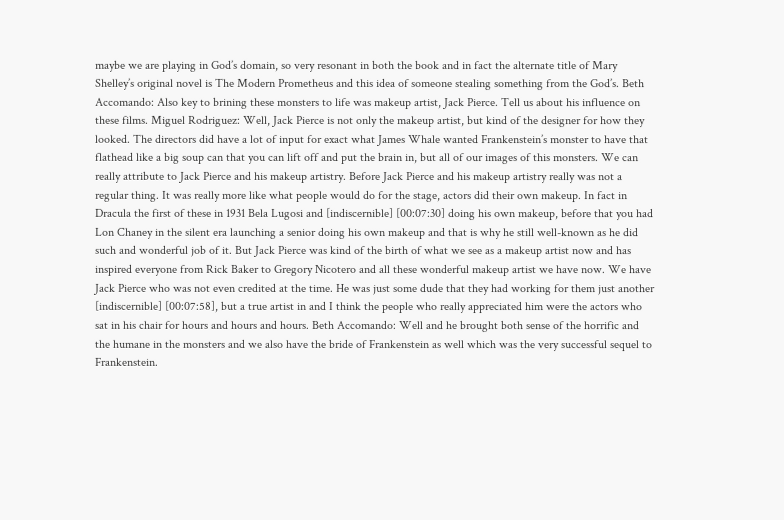maybe we are playing in God’s domain, so very resonant in both the book and in fact the alternate title of Mary Shelley’s original novel is The Modern Prometheus and this idea of someone stealing something from the God’s. Beth Accomando: Also key to brining these monsters to life was makeup artist, Jack Pierce. Tell us about his influence on these films. Miguel Rodriguez: Well, Jack Pierce is not only the makeup artist, but kind of the designer for how they looked. The directors did have a lot of input for exact what James Whale wanted Frankenstein’s monster to have that flathead like a big soup can that you can lift off and put the brain in, but all of our images of this monsters. We can really attribute to Jack Pierce and his makeup artistry. Before Jack Pierce and his makeup artistry really was not a regular thing. It was really more like what people would do for the stage, actors did their own makeup. In fact in Dracula the first of these in 1931 Bela Lugosi and [indiscernible] [00:07:30] doing his own makeup, before that you had Lon Chaney in the silent era launching a senior doing his own makeup and that is why he still well-known as he did such and wonderful job of it. But Jack Pierce was kind of the birth of what we see as a makeup artist now and has inspired everyone from Rick Baker to Gregory Nicotero and all these wonderful makeup artist we have now. We have Jack Pierce who was not even credited at the time. He was just some dude that they had working for them just another [indiscernible] [00:07:58], but a true artist in and I think the people who really appreciated him were the actors who sat in his chair for hours and hours and hours. Beth Accomando: Well and he brought both sense of the horrific and the humane in the monsters and we also have the bride of Frankenstein as well which was the very successful sequel to Frankenstein.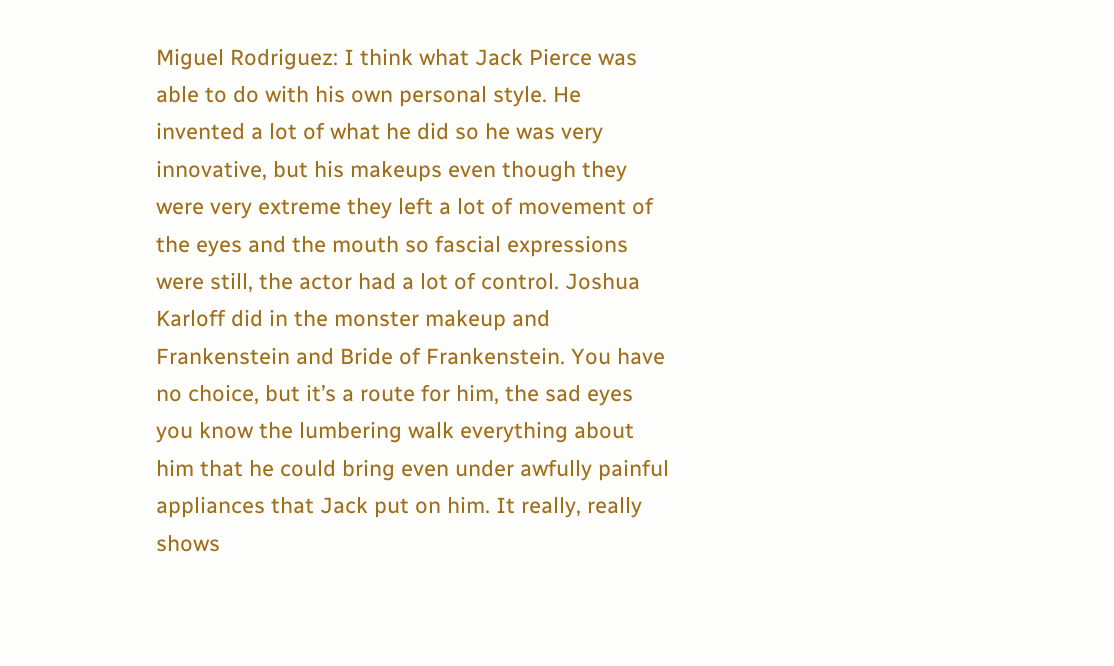Miguel Rodriguez: I think what Jack Pierce was able to do with his own personal style. He invented a lot of what he did so he was very innovative, but his makeups even though they were very extreme they left a lot of movement of the eyes and the mouth so fascial expressions were still, the actor had a lot of control. Joshua Karloff did in the monster makeup and Frankenstein and Bride of Frankenstein. You have no choice, but it’s a route for him, the sad eyes you know the lumbering walk everything about him that he could bring even under awfully painful appliances that Jack put on him. It really, really shows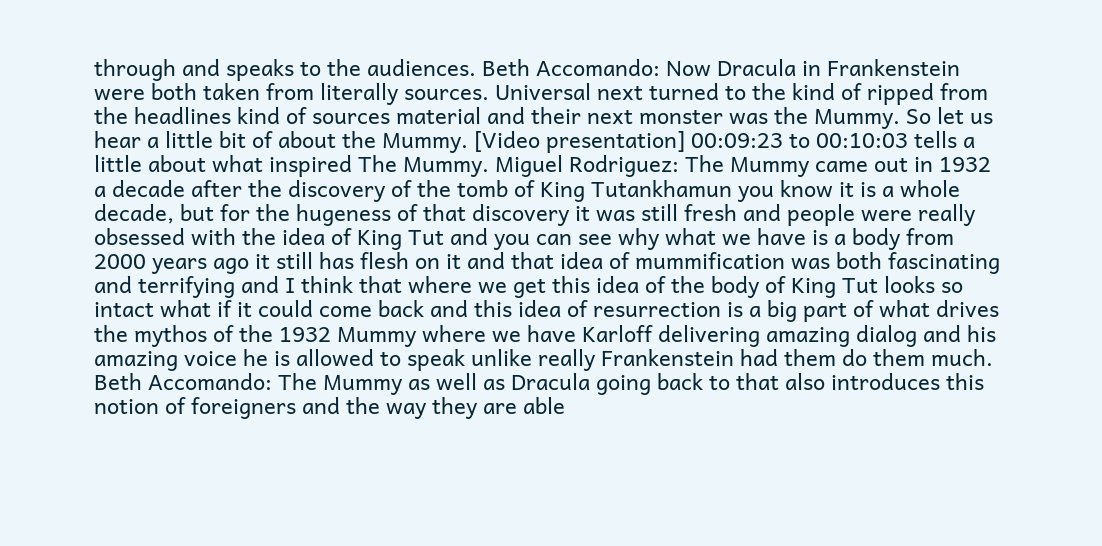through and speaks to the audiences. Beth Accomando: Now Dracula in Frankenstein were both taken from literally sources. Universal next turned to the kind of ripped from the headlines kind of sources material and their next monster was the Mummy. So let us hear a little bit of about the Mummy. [Video presentation] 00:09:23 to 00:10:03 tells a little about what inspired The Mummy. Miguel Rodriguez: The Mummy came out in 1932 a decade after the discovery of the tomb of King Tutankhamun you know it is a whole decade, but for the hugeness of that discovery it was still fresh and people were really obsessed with the idea of King Tut and you can see why what we have is a body from 2000 years ago it still has flesh on it and that idea of mummification was both fascinating and terrifying and I think that where we get this idea of the body of King Tut looks so intact what if it could come back and this idea of resurrection is a big part of what drives the mythos of the 1932 Mummy where we have Karloff delivering amazing dialog and his amazing voice he is allowed to speak unlike really Frankenstein had them do them much. Beth Accomando: The Mummy as well as Dracula going back to that also introduces this notion of foreigners and the way they are able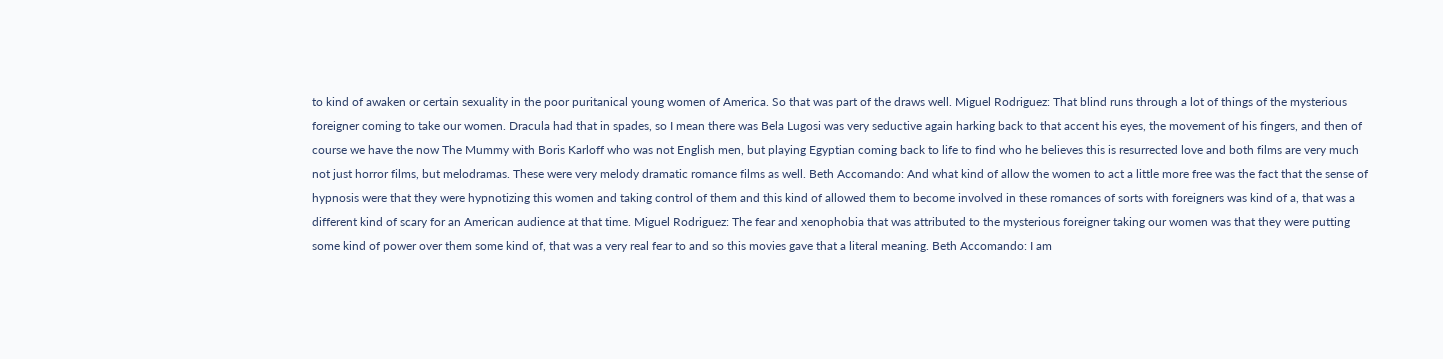to kind of awaken or certain sexuality in the poor puritanical young women of America. So that was part of the draws well. Miguel Rodriguez: That blind runs through a lot of things of the mysterious foreigner coming to take our women. Dracula had that in spades, so I mean there was Bela Lugosi was very seductive again harking back to that accent his eyes, the movement of his fingers, and then of course we have the now The Mummy with Boris Karloff who was not English men, but playing Egyptian coming back to life to find who he believes this is resurrected love and both films are very much not just horror films, but melodramas. These were very melody dramatic romance films as well. Beth Accomando: And what kind of allow the women to act a little more free was the fact that the sense of hypnosis were that they were hypnotizing this women and taking control of them and this kind of allowed them to become involved in these romances of sorts with foreigners was kind of a, that was a different kind of scary for an American audience at that time. Miguel Rodriguez: The fear and xenophobia that was attributed to the mysterious foreigner taking our women was that they were putting some kind of power over them some kind of, that was a very real fear to and so this movies gave that a literal meaning. Beth Accomando: I am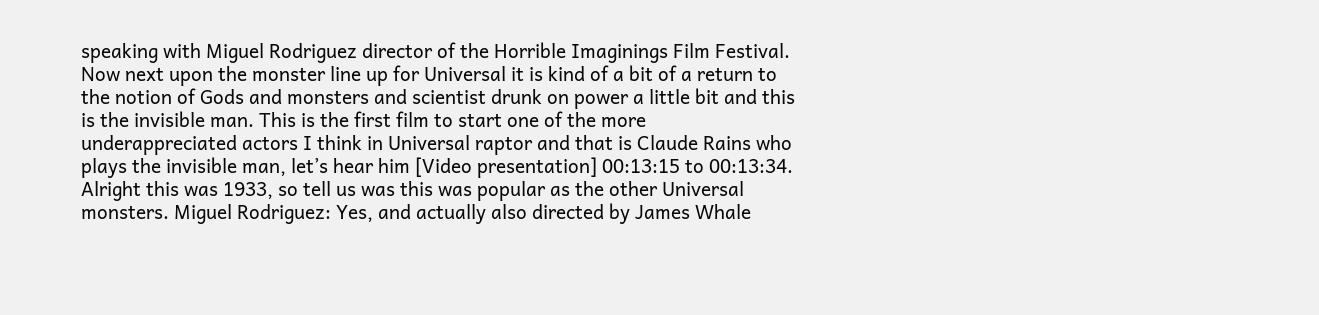speaking with Miguel Rodriguez director of the Horrible Imaginings Film Festival. Now next upon the monster line up for Universal it is kind of a bit of a return to the notion of Gods and monsters and scientist drunk on power a little bit and this is the invisible man. This is the first film to start one of the more underappreciated actors I think in Universal raptor and that is Claude Rains who plays the invisible man, let’s hear him [Video presentation] 00:13:15 to 00:13:34. Alright this was 1933, so tell us was this was popular as the other Universal monsters. Miguel Rodriguez: Yes, and actually also directed by James Whale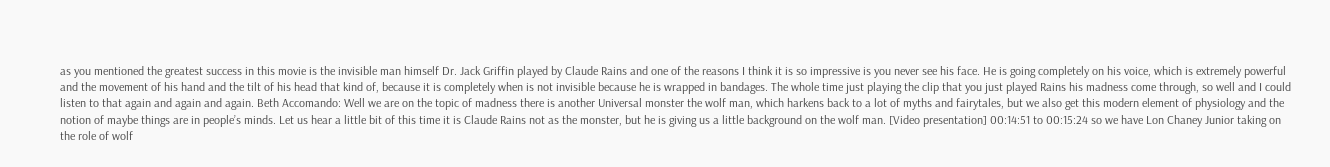as you mentioned the greatest success in this movie is the invisible man himself Dr. Jack Griffin played by Claude Rains and one of the reasons I think it is so impressive is you never see his face. He is going completely on his voice, which is extremely powerful and the movement of his hand and the tilt of his head that kind of, because it is completely when is not invisible because he is wrapped in bandages. The whole time just playing the clip that you just played Rains his madness come through, so well and I could listen to that again and again and again. Beth Accomando: Well we are on the topic of madness there is another Universal monster the wolf man, which harkens back to a lot of myths and fairytales, but we also get this modern element of physiology and the notion of maybe things are in people’s minds. Let us hear a little bit of this time it is Claude Rains not as the monster, but he is giving us a little background on the wolf man. [Video presentation] 00:14:51 to 00:15:24 so we have Lon Chaney Junior taking on the role of wolf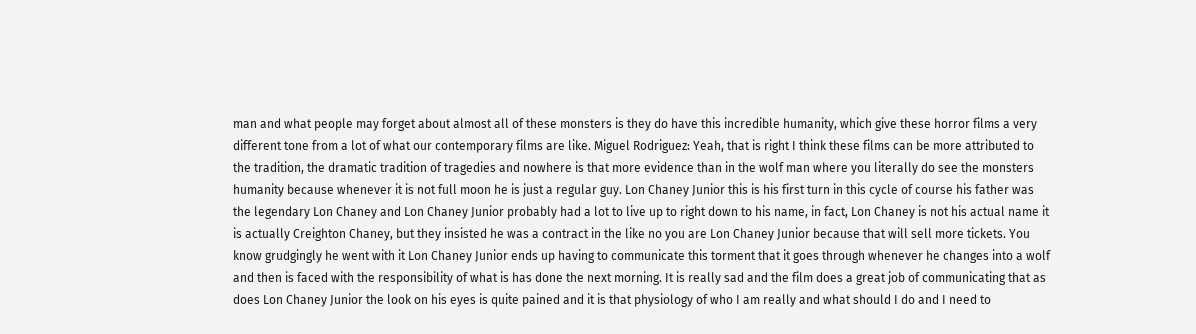man and what people may forget about almost all of these monsters is they do have this incredible humanity, which give these horror films a very different tone from a lot of what our contemporary films are like. Miguel Rodriguez: Yeah, that is right I think these films can be more attributed to the tradition, the dramatic tradition of tragedies and nowhere is that more evidence than in the wolf man where you literally do see the monsters humanity because whenever it is not full moon he is just a regular guy. Lon Chaney Junior this is his first turn in this cycle of course his father was the legendary Lon Chaney and Lon Chaney Junior probably had a lot to live up to right down to his name, in fact, Lon Chaney is not his actual name it is actually Creighton Chaney, but they insisted he was a contract in the like no you are Lon Chaney Junior because that will sell more tickets. You know grudgingly he went with it Lon Chaney Junior ends up having to communicate this torment that it goes through whenever he changes into a wolf and then is faced with the responsibility of what is has done the next morning. It is really sad and the film does a great job of communicating that as does Lon Chaney Junior the look on his eyes is quite pained and it is that physiology of who I am really and what should I do and I need to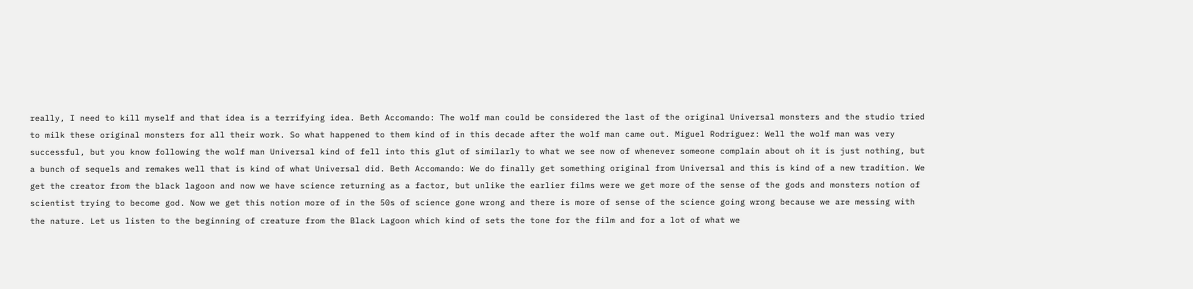really, I need to kill myself and that idea is a terrifying idea. Beth Accomando: The wolf man could be considered the last of the original Universal monsters and the studio tried to milk these original monsters for all their work. So what happened to them kind of in this decade after the wolf man came out. Miguel Rodriguez: Well the wolf man was very successful, but you know following the wolf man Universal kind of fell into this glut of similarly to what we see now of whenever someone complain about oh it is just nothing, but a bunch of sequels and remakes well that is kind of what Universal did. Beth Accomando: We do finally get something original from Universal and this is kind of a new tradition. We get the creator from the black lagoon and now we have science returning as a factor, but unlike the earlier films were we get more of the sense of the gods and monsters notion of scientist trying to become god. Now we get this notion more of in the 50s of science gone wrong and there is more of sense of the science going wrong because we are messing with the nature. Let us listen to the beginning of creature from the Black Lagoon which kind of sets the tone for the film and for a lot of what we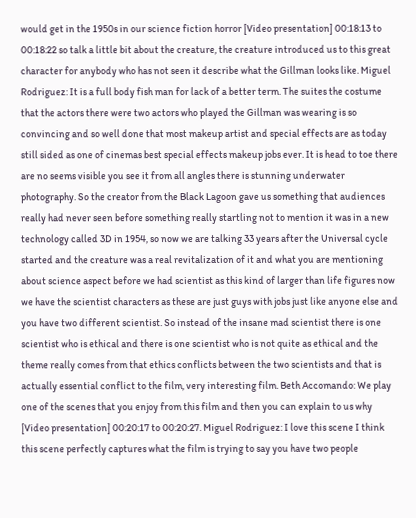would get in the 1950s in our science fiction horror [Video presentation] 00:18:13 to 00:18:22 so talk a little bit about the creature, the creature introduced us to this great character for anybody who has not seen it describe what the Gillman looks like. Miguel Rodriguez: It is a full body fish man for lack of a better term. The suites the costume that the actors there were two actors who played the Gillman was wearing is so convincing and so well done that most makeup artist and special effects are as today still sided as one of cinemas best special effects makeup jobs ever. It is head to toe there are no seems visible you see it from all angles there is stunning underwater photography. So the creator from the Black Lagoon gave us something that audiences really had never seen before something really startling not to mention it was in a new technology called 3D in 1954, so now we are talking 33 years after the Universal cycle started and the creature was a real revitalization of it and what you are mentioning about science aspect before we had scientist as this kind of larger than life figures now we have the scientist characters as these are just guys with jobs just like anyone else and you have two different scientist. So instead of the insane mad scientist there is one scientist who is ethical and there is one scientist who is not quite as ethical and the theme really comes from that ethics conflicts between the two scientists and that is actually essential conflict to the film, very interesting film. Beth Accomando: We play one of the scenes that you enjoy from this film and then you can explain to us why [Video presentation] 00:20:17 to 00:20:27. Miguel Rodriguez: I love this scene I think this scene perfectly captures what the film is trying to say you have two people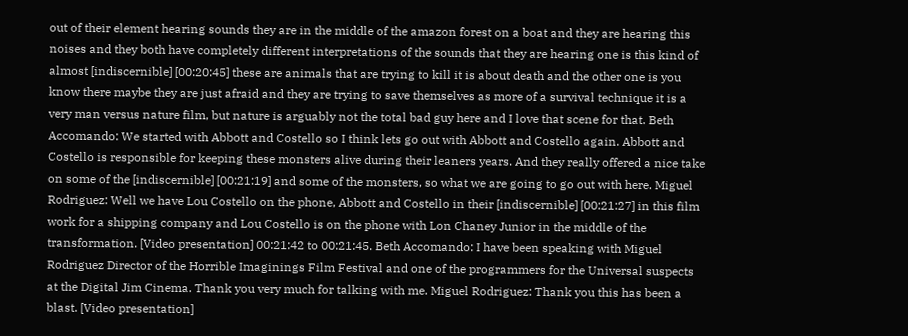out of their element hearing sounds they are in the middle of the amazon forest on a boat and they are hearing this noises and they both have completely different interpretations of the sounds that they are hearing one is this kind of almost [indiscernible] [00:20:45] these are animals that are trying to kill it is about death and the other one is you know there maybe they are just afraid and they are trying to save themselves as more of a survival technique it is a very man versus nature film, but nature is arguably not the total bad guy here and I love that scene for that. Beth Accomando: We started with Abbott and Costello so I think lets go out with Abbott and Costello again. Abbott and Costello is responsible for keeping these monsters alive during their leaners years. And they really offered a nice take on some of the [indiscernible] [00:21:19] and some of the monsters, so what we are going to go out with here. Miguel Rodriguez: Well we have Lou Costello on the phone, Abbott and Costello in their [indiscernible] [00:21:27] in this film work for a shipping company and Lou Costello is on the phone with Lon Chaney Junior in the middle of the transformation. [Video presentation] 00:21:42 to 00:21:45. Beth Accomando: I have been speaking with Miguel Rodriguez Director of the Horrible Imaginings Film Festival and one of the programmers for the Universal suspects at the Digital Jim Cinema. Thank you very much for talking with me. Miguel Rodriguez: Thank you this has been a blast. [Video presentation]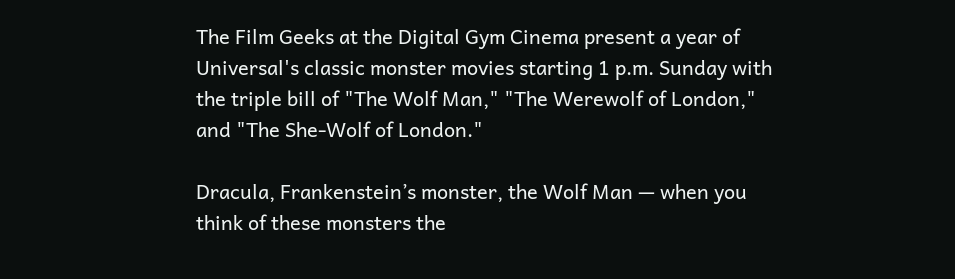The Film Geeks at the Digital Gym Cinema present a year of Universal's classic monster movies starting 1 p.m. Sunday with the triple bill of "The Wolf Man," "The Werewolf of London," and "The She-Wolf of London."

Dracula, Frankenstein’s monster, the Wolf Man — when you think of these monsters the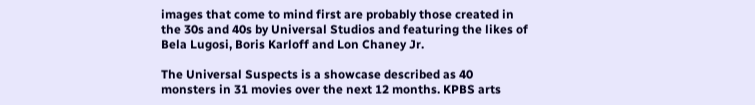images that come to mind first are probably those created in the 30s and 40s by Universal Studios and featuring the likes of Bela Lugosi, Boris Karloff and Lon Chaney Jr.

The Universal Suspects is a showcase described as 40 monsters in 31 movies over the next 12 months. KPBS arts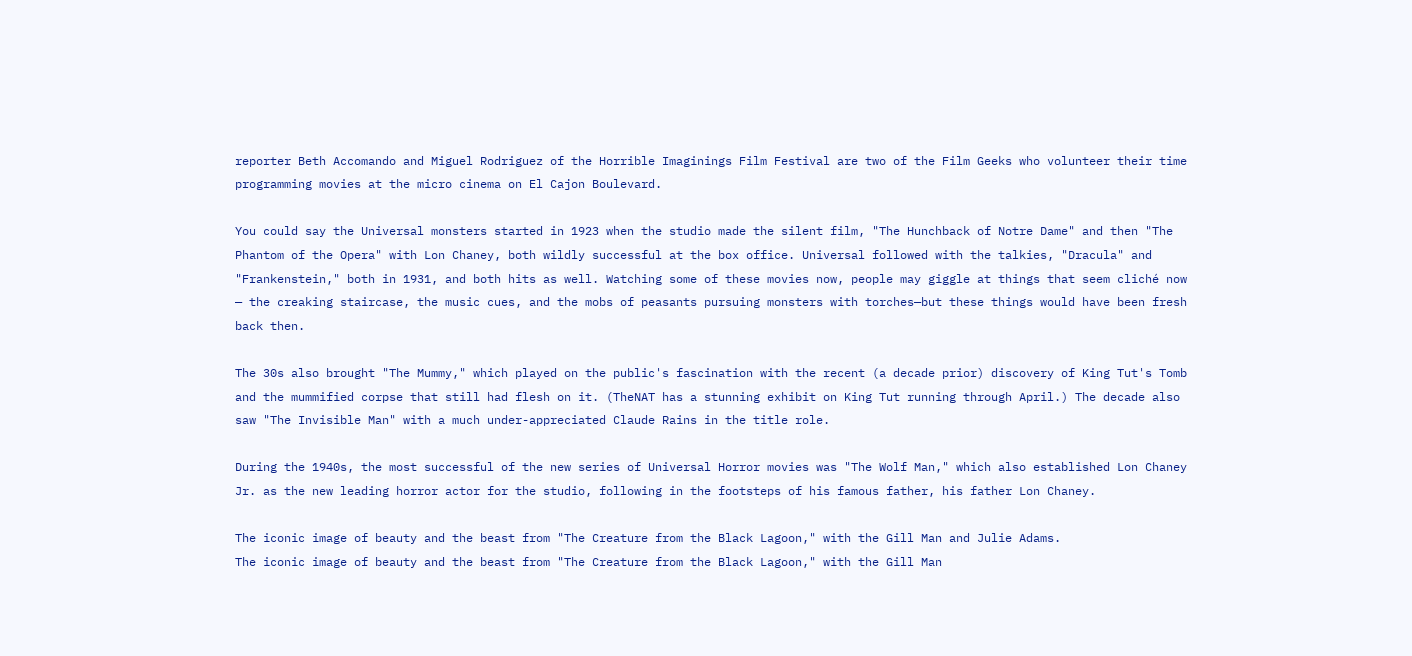reporter Beth Accomando and Miguel Rodriguez of the Horrible Imaginings Film Festival are two of the Film Geeks who volunteer their time programming movies at the micro cinema on El Cajon Boulevard.

You could say the Universal monsters started in 1923 when the studio made the silent film, "The Hunchback of Notre Dame" and then "The Phantom of the Opera" with Lon Chaney, both wildly successful at the box office. Universal followed with the talkies, "Dracula" and "Frankenstein," both in 1931, and both hits as well. Watching some of these movies now, people may giggle at things that seem cliché now — the creaking staircase, the music cues, and the mobs of peasants pursuing monsters with torches—but these things would have been fresh back then.

The 30s also brought "The Mummy," which played on the public's fascination with the recent (a decade prior) discovery of King Tut's Tomb and the mummified corpse that still had flesh on it. (TheNAT has a stunning exhibit on King Tut running through April.) The decade also saw "The Invisible Man" with a much under-appreciated Claude Rains in the title role.

During the 1940s, the most successful of the new series of Universal Horror movies was "The Wolf Man," which also established Lon Chaney Jr. as the new leading horror actor for the studio, following in the footsteps of his famous father, his father Lon Chaney.

The iconic image of beauty and the beast from "The Creature from the Black Lagoon," with the Gill Man and Julie Adams.
The iconic image of beauty and the beast from "The Creature from the Black Lagoon," with the Gill Man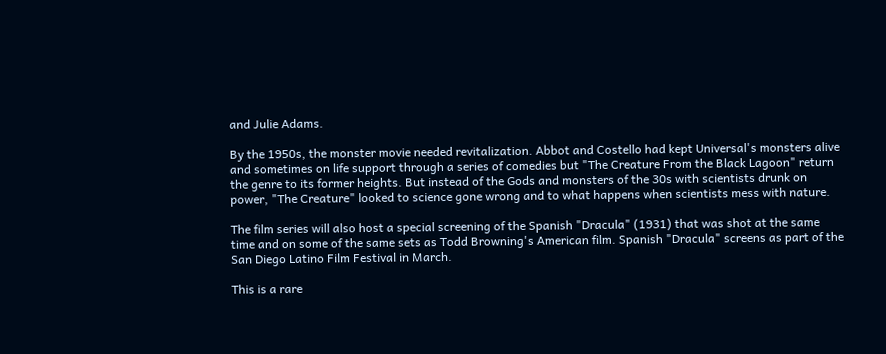and Julie Adams.

By the 1950s, the monster movie needed revitalization. Abbot and Costello had kept Universal's monsters alive and sometimes on life support through a series of comedies but "The Creature From the Black Lagoon" return the genre to its former heights. But instead of the Gods and monsters of the 30s with scientists drunk on power, "The Creature" looked to science gone wrong and to what happens when scientists mess with nature.

The film series will also host a special screening of the Spanish "Dracula" (1931) that was shot at the same time and on some of the same sets as Todd Browning's American film. Spanish "Dracula" screens as part of the San Diego Latino Film Festival in March.

This is a rare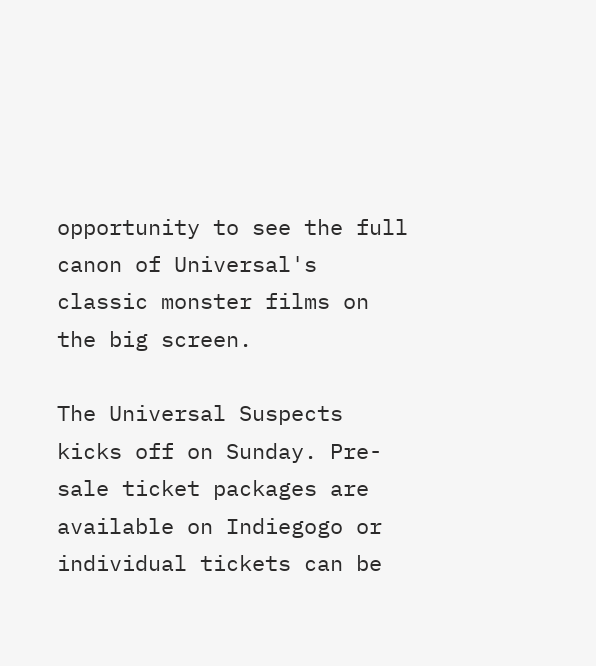opportunity to see the full canon of Universal's classic monster films on the big screen.

The Universal Suspects kicks off on Sunday. Pre-sale ticket packages are available on Indiegogo or individual tickets can be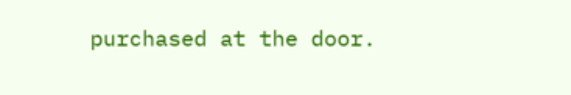purchased at the door.